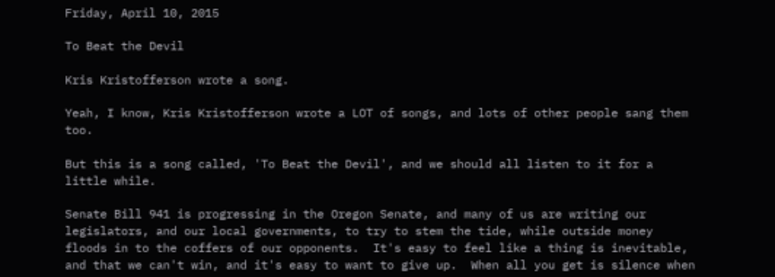Friday, April 10, 2015

To Beat the Devil

Kris Kristofferson wrote a song.

Yeah, I know, Kris Kristofferson wrote a LOT of songs, and lots of other people sang them too.

But this is a song called, 'To Beat the Devil', and we should all listen to it for a little while.

Senate Bill 941 is progressing in the Oregon Senate, and many of us are writing our legislators, and our local governments, to try to stem the tide, while outside money floods in to the coffers of our opponents.  It's easy to feel like a thing is inevitable, and that we can't win, and it's easy to want to give up.  When all you get is silence when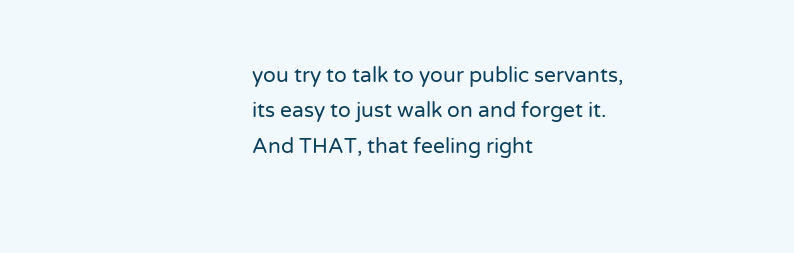you try to talk to your public servants, its easy to just walk on and forget it.  And THAT, that feeling right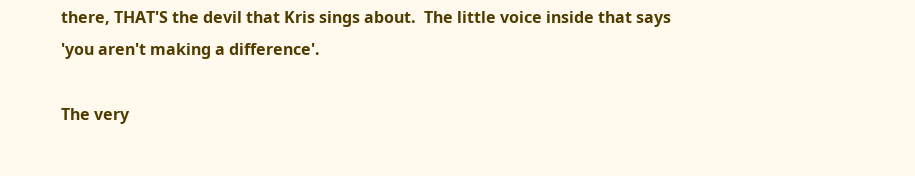there, THAT'S the devil that Kris sings about.  The little voice inside that says 'you aren't making a difference'.

The very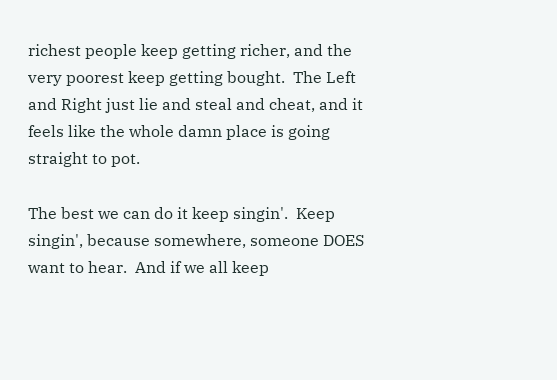richest people keep getting richer, and the very poorest keep getting bought.  The Left and Right just lie and steal and cheat, and it feels like the whole damn place is going straight to pot.

The best we can do it keep singin'.  Keep singin', because somewhere, someone DOES want to hear.  And if we all keep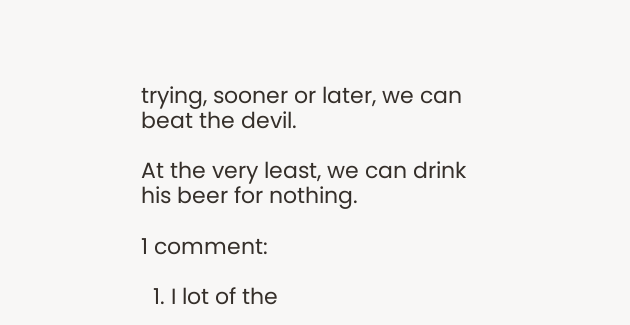trying, sooner or later, we can beat the devil.

At the very least, we can drink his beer for nothing.

1 comment:

  1. I lot of the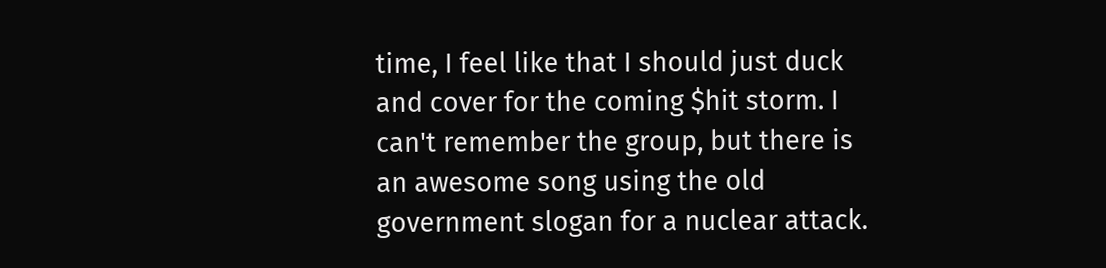time, I feel like that I should just duck and cover for the coming $hit storm. I can't remember the group, but there is an awesome song using the old government slogan for a nuclear attack.